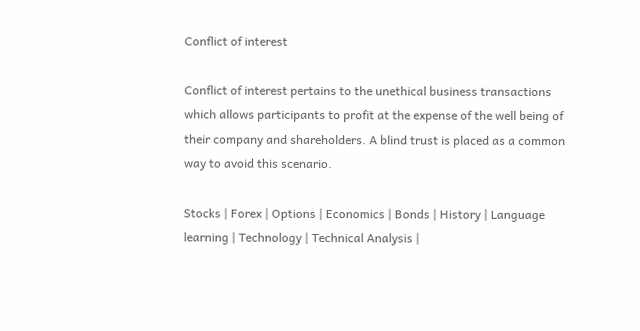Conflict of interest

Conflict of interest pertains to the unethical business transactions which allows participants to profit at the expense of the well being of their company and shareholders. A blind trust is placed as a common way to avoid this scenario.

Stocks | Forex | Options | Economics | Bonds | History | Language learning | Technology | Technical Analysis |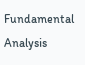Fundamental Analysis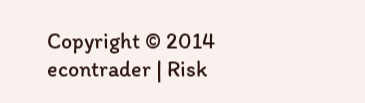Copyright © 2014 econtrader | Risk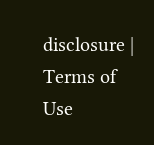disclosure | Terms of Use